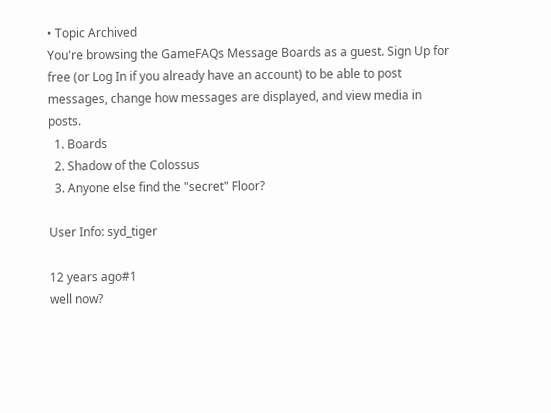• Topic Archived
You're browsing the GameFAQs Message Boards as a guest. Sign Up for free (or Log In if you already have an account) to be able to post messages, change how messages are displayed, and view media in posts.
  1. Boards
  2. Shadow of the Colossus
  3. Anyone else find the "secret" Floor?

User Info: syd_tiger

12 years ago#1
well now?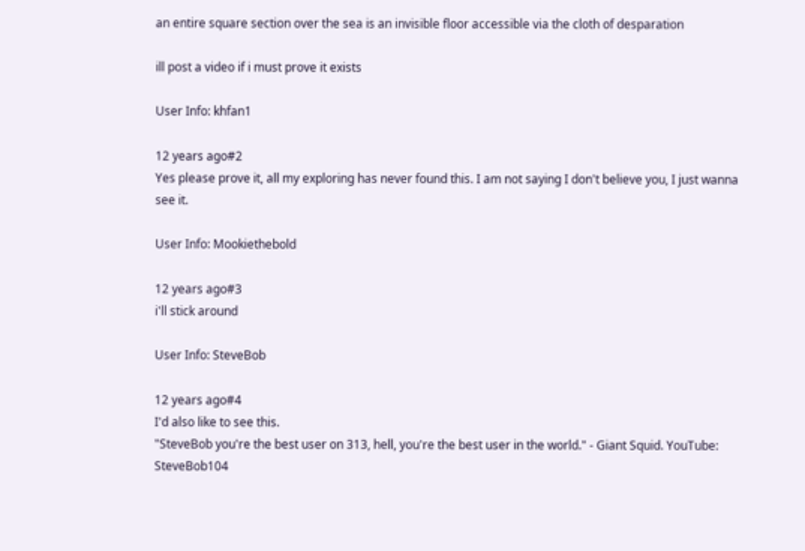an entire square section over the sea is an invisible floor accessible via the cloth of desparation

ill post a video if i must prove it exists

User Info: khfan1

12 years ago#2
Yes please prove it, all my exploring has never found this. I am not saying I don't believe you, I just wanna see it.

User Info: Mookiethebold

12 years ago#3
i'll stick around

User Info: SteveBob

12 years ago#4
I'd also like to see this.
"SteveBob you're the best user on 313, hell, you're the best user in the world." - Giant Squid. YouTube: SteveBob104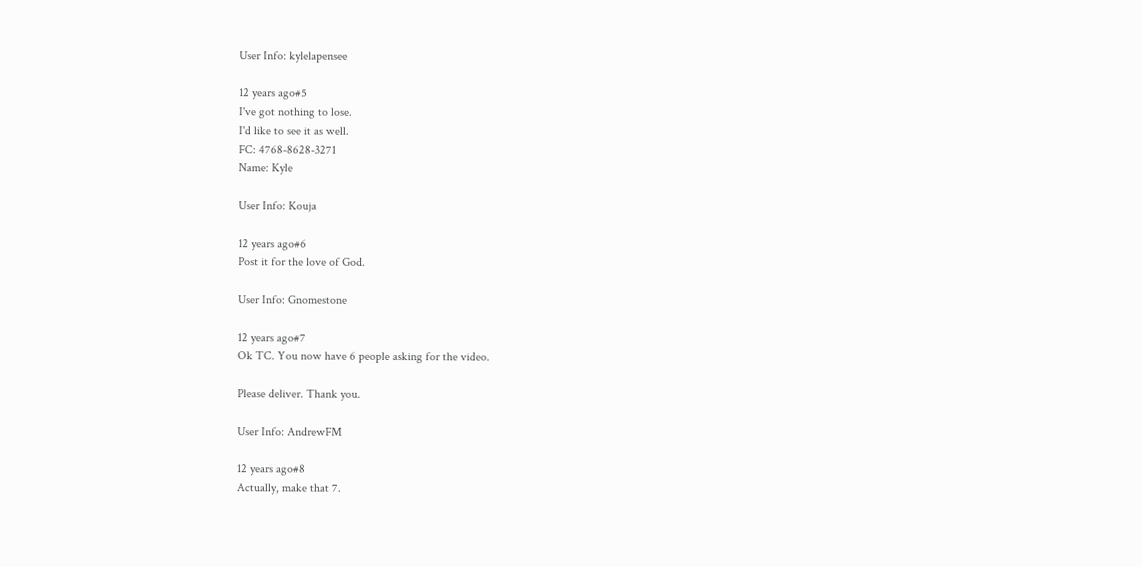User Info: kylelapensee

12 years ago#5
I've got nothing to lose.
I'd like to see it as well.
FC: 4768-8628-3271
Name: Kyle

User Info: Kouja

12 years ago#6
Post it for the love of God.

User Info: Gnomestone

12 years ago#7
Ok TC. You now have 6 people asking for the video.

Please deliver. Thank you.

User Info: AndrewFM

12 years ago#8
Actually, make that 7.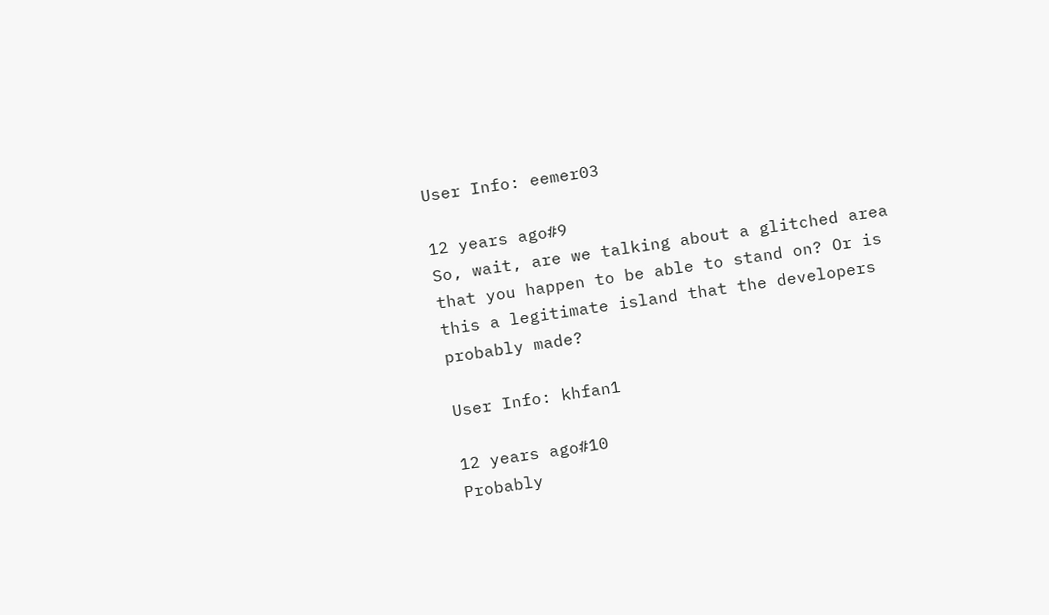User Info: eemer03

12 years ago#9
So, wait, are we talking about a glitched area that you happen to be able to stand on? Or is this a legitimate island that the developers probably made?

User Info: khfan1

12 years ago#10
Probably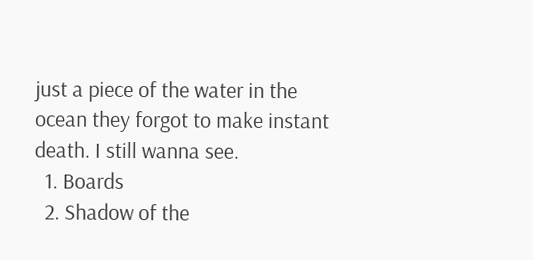just a piece of the water in the ocean they forgot to make instant death. I still wanna see.
  1. Boards
  2. Shadow of the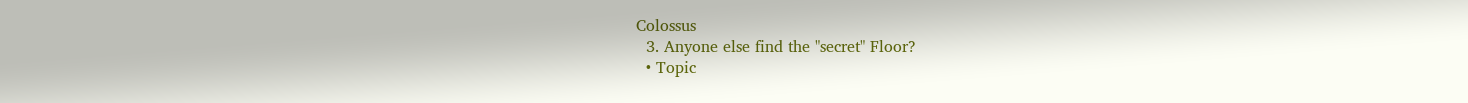Colossus
  3. Anyone else find the "secret" Floor?
  • Topic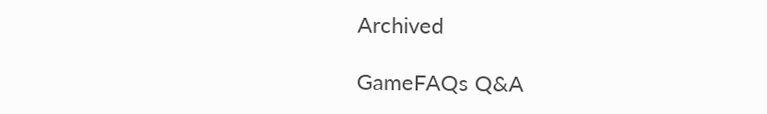Archived

GameFAQs Q&A